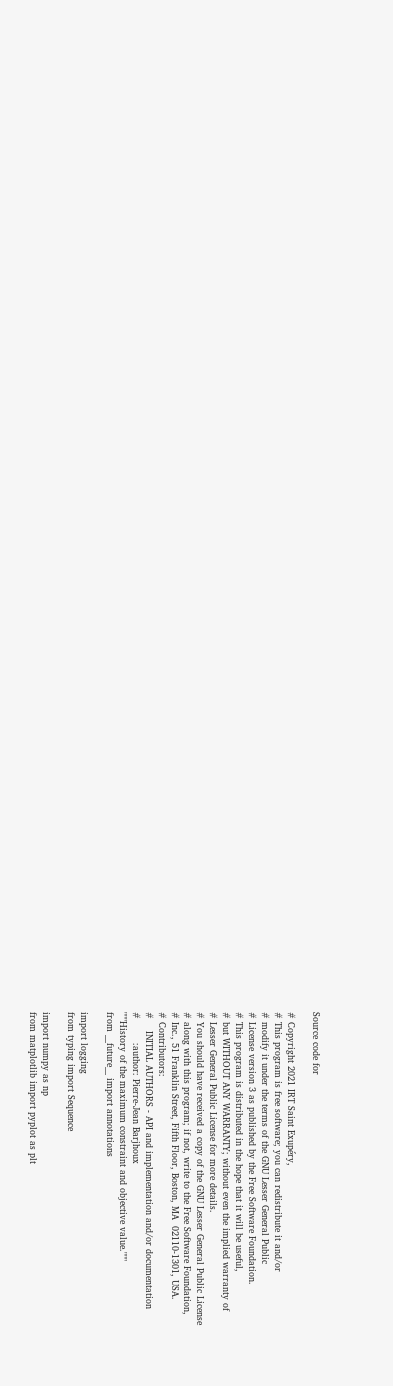Source code for

# Copyright 2021 IRT Saint Exupéry,
# This program is free software; you can redistribute it and/or
# modify it under the terms of the GNU Lesser General Public
# License version 3 as published by the Free Software Foundation.
# This program is distributed in the hope that it will be useful,
# but WITHOUT ANY WARRANTY; without even the implied warranty of
# Lesser General Public License for more details.
# You should have received a copy of the GNU Lesser General Public License
# along with this program; if not, write to the Free Software Foundation,
# Inc., 51 Franklin Street, Fifth Floor, Boston, MA  02110-1301, USA.
# Contributors:
#    INITIAL AUTHORS - API and implementation and/or documentation
#        :author: Pierre-Jean Barjhoux
"""History of the maximum constraint and objective value."""
from __future__ import annotations

import logging
from typing import Sequence

import numpy as np
from matplotlib import pyplot as plt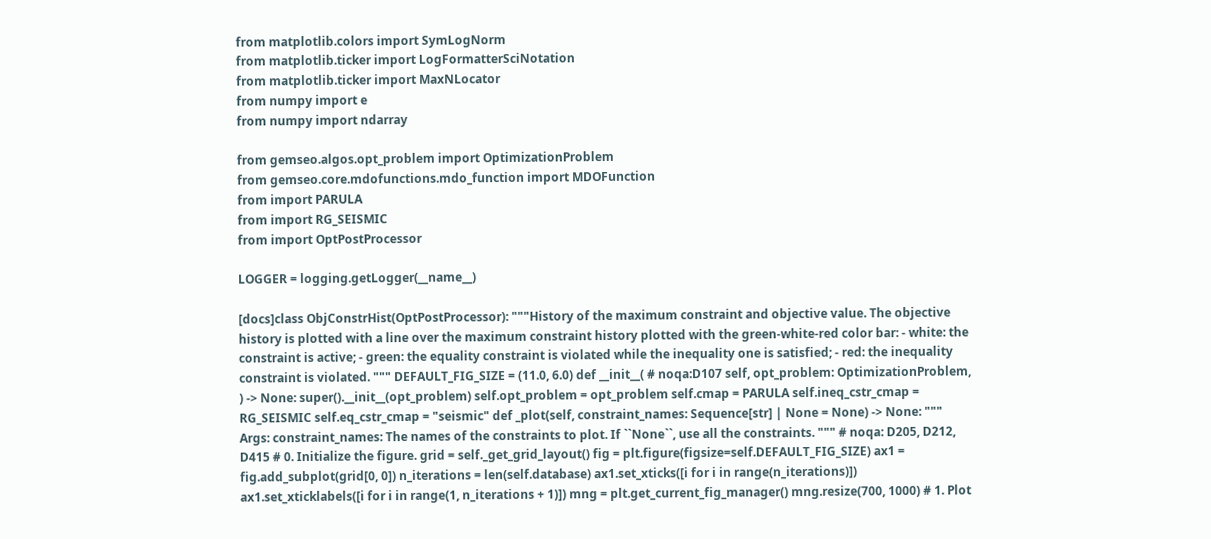from matplotlib.colors import SymLogNorm
from matplotlib.ticker import LogFormatterSciNotation
from matplotlib.ticker import MaxNLocator
from numpy import e
from numpy import ndarray

from gemseo.algos.opt_problem import OptimizationProblem
from gemseo.core.mdofunctions.mdo_function import MDOFunction
from import PARULA
from import RG_SEISMIC
from import OptPostProcessor

LOGGER = logging.getLogger(__name__)

[docs]class ObjConstrHist(OptPostProcessor): """History of the maximum constraint and objective value. The objective history is plotted with a line over the maximum constraint history plotted with the green-white-red color bar: - white: the constraint is active; - green: the equality constraint is violated while the inequality one is satisfied; - red: the inequality constraint is violated. """ DEFAULT_FIG_SIZE = (11.0, 6.0) def __init__( # noqa:D107 self, opt_problem: OptimizationProblem, ) -> None: super().__init__(opt_problem) self.opt_problem = opt_problem self.cmap = PARULA self.ineq_cstr_cmap = RG_SEISMIC self.eq_cstr_cmap = "seismic" def _plot(self, constraint_names: Sequence[str] | None = None) -> None: """ Args: constraint_names: The names of the constraints to plot. If ``None``, use all the constraints. """ # noqa: D205, D212, D415 # 0. Initialize the figure. grid = self._get_grid_layout() fig = plt.figure(figsize=self.DEFAULT_FIG_SIZE) ax1 = fig.add_subplot(grid[0, 0]) n_iterations = len(self.database) ax1.set_xticks([i for i in range(n_iterations)]) ax1.set_xticklabels([i for i in range(1, n_iterations + 1)]) mng = plt.get_current_fig_manager() mng.resize(700, 1000) # 1. Plot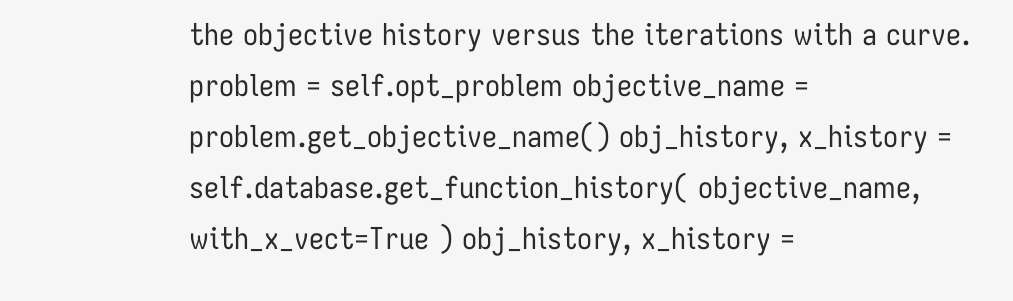the objective history versus the iterations with a curve. problem = self.opt_problem objective_name = problem.get_objective_name() obj_history, x_history = self.database.get_function_history( objective_name, with_x_vect=True ) obj_history, x_history =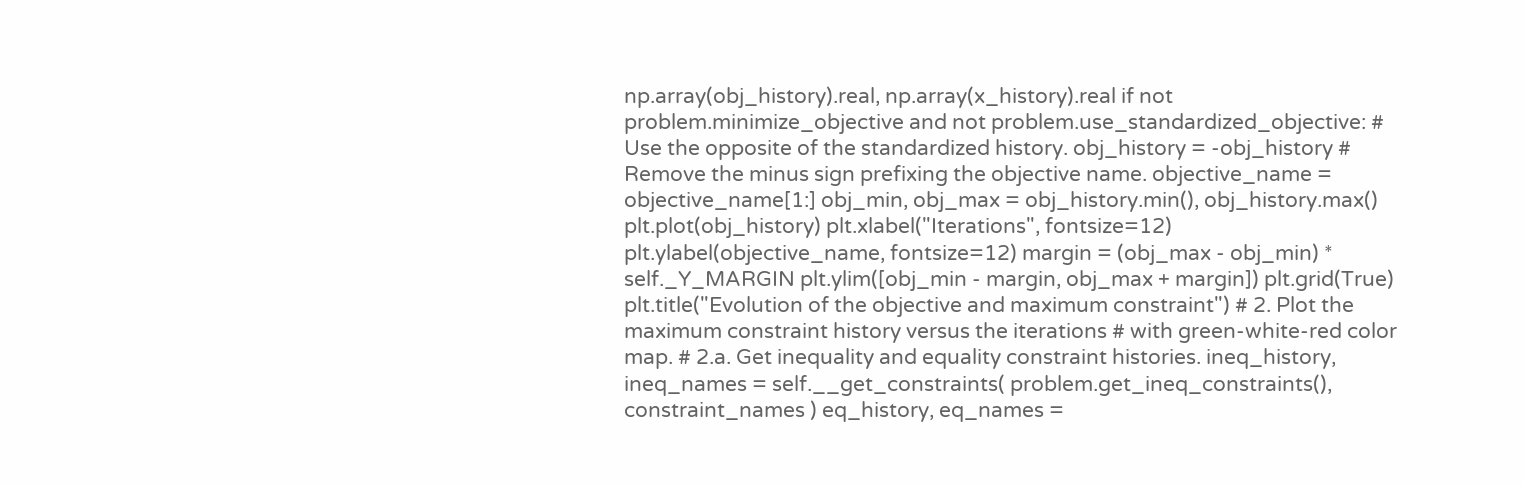np.array(obj_history).real, np.array(x_history).real if not problem.minimize_objective and not problem.use_standardized_objective: # Use the opposite of the standardized history. obj_history = -obj_history # Remove the minus sign prefixing the objective name. objective_name = objective_name[1:] obj_min, obj_max = obj_history.min(), obj_history.max() plt.plot(obj_history) plt.xlabel("Iterations", fontsize=12) plt.ylabel(objective_name, fontsize=12) margin = (obj_max - obj_min) * self._Y_MARGIN plt.ylim([obj_min - margin, obj_max + margin]) plt.grid(True) plt.title("Evolution of the objective and maximum constraint") # 2. Plot the maximum constraint history versus the iterations # with green-white-red color map. # 2.a. Get inequality and equality constraint histories. ineq_history, ineq_names = self.__get_constraints( problem.get_ineq_constraints(), constraint_names ) eq_history, eq_names =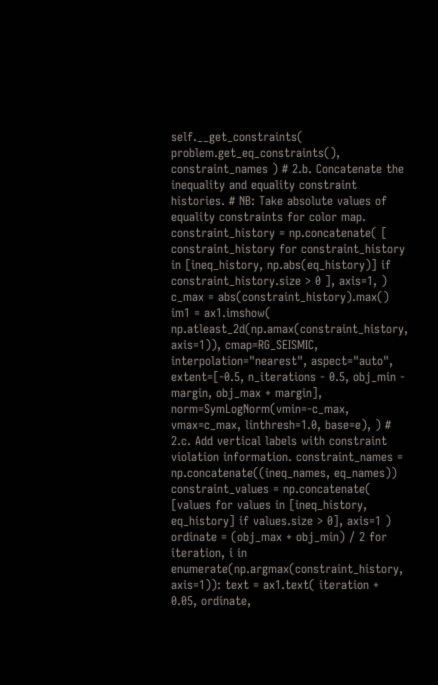self.__get_constraints( problem.get_eq_constraints(), constraint_names ) # 2.b. Concatenate the inequality and equality constraint histories. # NB: Take absolute values of equality constraints for color map. constraint_history = np.concatenate( [ constraint_history for constraint_history in [ineq_history, np.abs(eq_history)] if constraint_history.size > 0 ], axis=1, ) c_max = abs(constraint_history).max() im1 = ax1.imshow( np.atleast_2d(np.amax(constraint_history, axis=1)), cmap=RG_SEISMIC, interpolation="nearest", aspect="auto", extent=[-0.5, n_iterations - 0.5, obj_min - margin, obj_max + margin], norm=SymLogNorm(vmin=-c_max, vmax=c_max, linthresh=1.0, base=e), ) # 2.c. Add vertical labels with constraint violation information. constraint_names = np.concatenate((ineq_names, eq_names)) constraint_values = np.concatenate( [values for values in [ineq_history, eq_history] if values.size > 0], axis=1 ) ordinate = (obj_max + obj_min) / 2 for iteration, i in enumerate(np.argmax(constraint_history, axis=1)): text = ax1.text( iteration + 0.05, ordinate,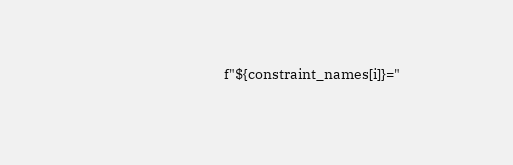f"${constraint_names[i]}="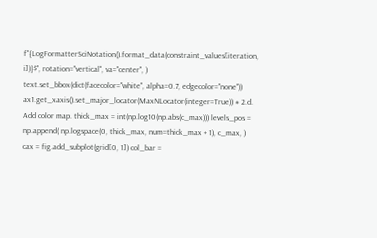f"{LogFormatterSciNotation().format_data(constraint_values[iteration, i])}$", rotation="vertical", va="center", ) text.set_bbox(dict(facecolor="white", alpha=0.7, edgecolor="none")) ax1.get_xaxis().set_major_locator(MaxNLocator(integer=True)) # 2.d. Add color map. thick_max = int(np.log10(np.abs(c_max))) levels_pos = np.append( np.logspace(0, thick_max, num=thick_max + 1), c_max, ) cax = fig.add_subplot(grid[0, 1]) col_bar =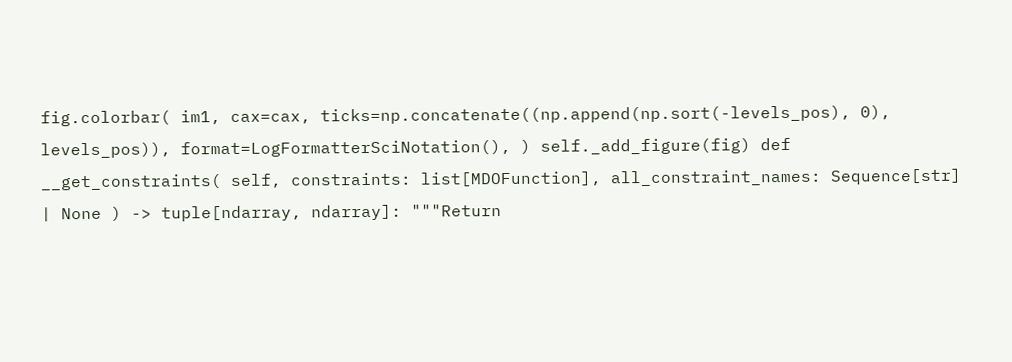fig.colorbar( im1, cax=cax, ticks=np.concatenate((np.append(np.sort(-levels_pos), 0), levels_pos)), format=LogFormatterSciNotation(), ) self._add_figure(fig) def __get_constraints( self, constraints: list[MDOFunction], all_constraint_names: Sequence[str] | None ) -> tuple[ndarray, ndarray]: """Return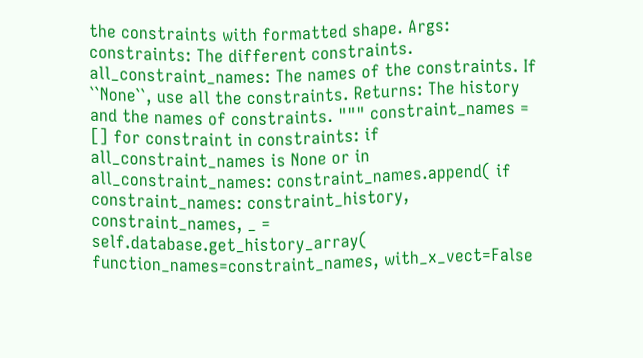the constraints with formatted shape. Args: constraints: The different constraints. all_constraint_names: The names of the constraints. If ``None``, use all the constraints. Returns: The history and the names of constraints. """ constraint_names = [] for constraint in constraints: if all_constraint_names is None or in all_constraint_names: constraint_names.append( if constraint_names: constraint_history, constraint_names, _ = self.database.get_history_array( function_names=constraint_names, with_x_vect=False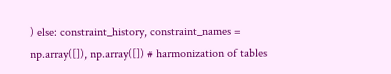) else: constraint_history, constraint_names = np.array([]), np.array([]) # harmonization of tables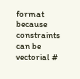format because constraints can be vectorial #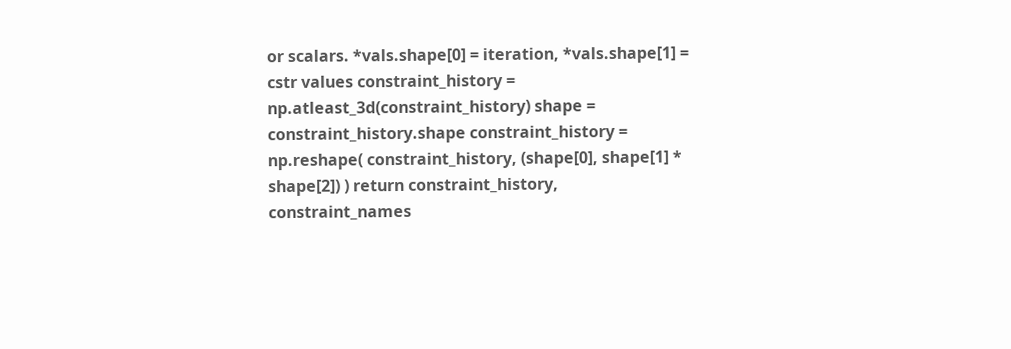or scalars. *vals.shape[0] = iteration, *vals.shape[1] = cstr values constraint_history = np.atleast_3d(constraint_history) shape = constraint_history.shape constraint_history = np.reshape( constraint_history, (shape[0], shape[1] * shape[2]) ) return constraint_history, constraint_names